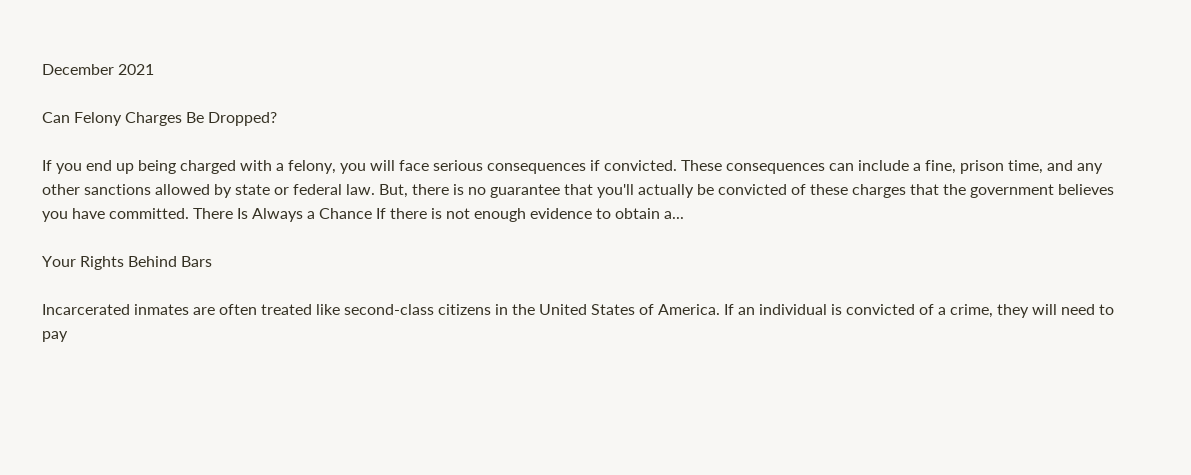December 2021

Can Felony Charges Be Dropped?

If you end up being charged with a felony, you will face serious consequences if convicted. These consequences can include a fine, prison time, and any other sanctions allowed by state or federal law. But, there is no guarantee that you'll actually be convicted of these charges that the government believes you have committed. There Is Always a Chance If there is not enough evidence to obtain a...

Your Rights Behind Bars

Incarcerated inmates are often treated like second-class citizens in the United States of America. If an individual is convicted of a crime, they will need to pay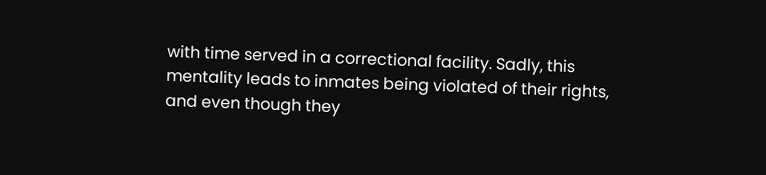with time served in a correctional facility. Sadly, this mentality leads to inmates being violated of their rights, and even though they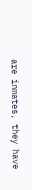are inmates, they have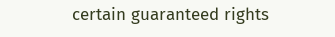certain guaranteed rights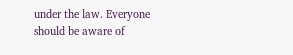under the law. Everyone should be aware of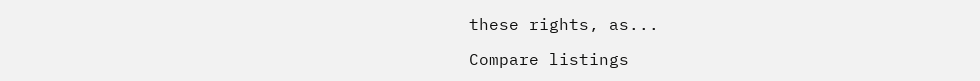these rights, as...

Compare listings